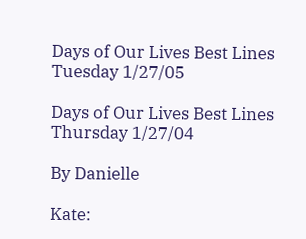Days of Our Lives Best Lines Tuesday 1/27/05

Days of Our Lives Best Lines Thursday 1/27/04

By Danielle

Kate: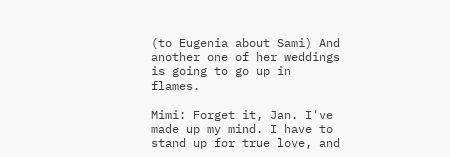(to Eugenia about Sami) And another one of her weddings is going to go up in flames.

Mimi: Forget it, Jan. I've made up my mind. I have to stand up for true love, and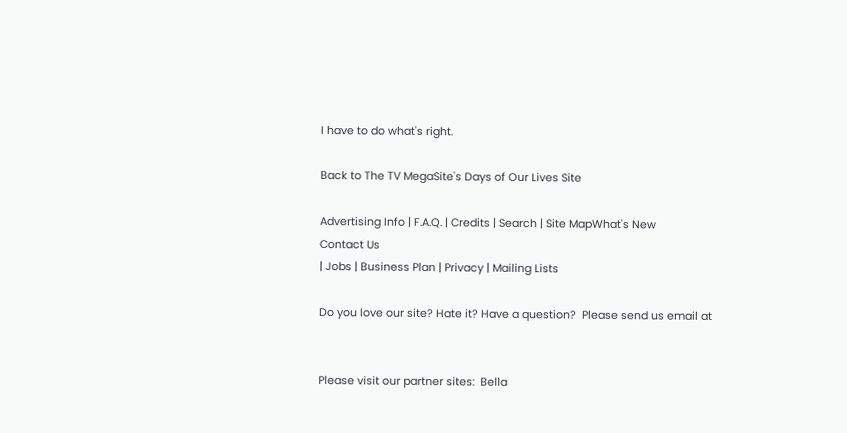I have to do what's right.

Back to The TV MegaSite's Days of Our Lives Site

Advertising Info | F.A.Q. | Credits | Search | Site MapWhat's New
Contact Us
| Jobs | Business Plan | Privacy | Mailing Lists

Do you love our site? Hate it? Have a question?  Please send us email at


Please visit our partner sites:  Bella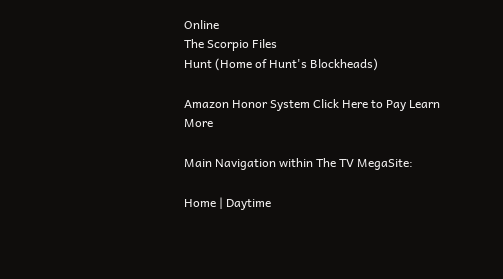Online
The Scorpio Files
Hunt (Home of Hunt's Blockheads)

Amazon Honor System Click Here to Pay Learn More

Main Navigation within The TV MegaSite:

Home | Daytime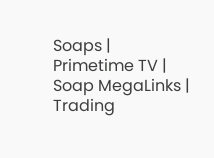Soaps | Primetime TV | Soap MegaLinks | Trading